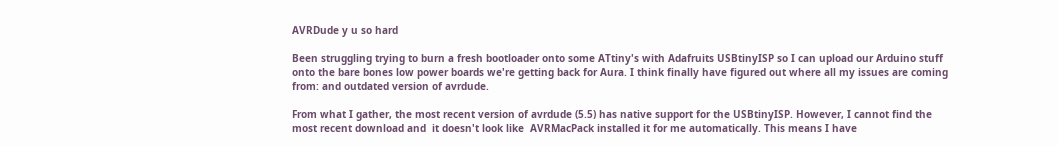AVRDude y u so hard

Been struggling trying to burn a fresh bootloader onto some ATtiny's with Adafruits USBtinyISP so I can upload our Arduino stuff onto the bare bones low power boards we're getting back for Aura. I think finally have figured out where all my issues are coming from: and outdated version of avrdude.

From what I gather, the most recent version of avrdude (5.5) has native support for the USBtinyISP. However, I cannot find the most recent download and  it doesn't look like  AVRMacPack installed it for me automatically. This means I have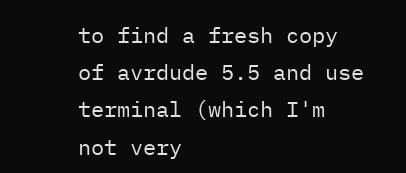to find a fresh copy of avrdude 5.5 and use terminal (which I'm not very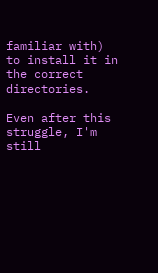familiar with) to install it in the correct directories.

Even after this struggle, I'm still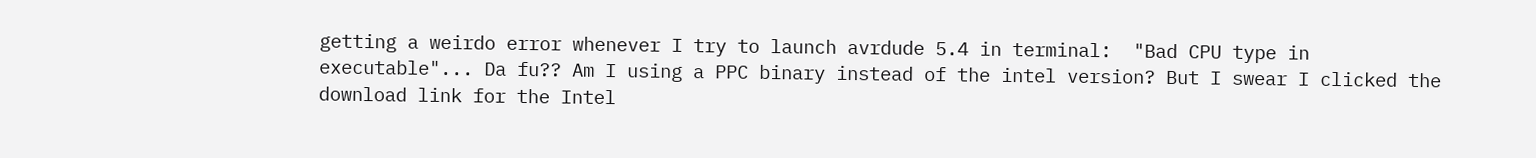getting a weirdo error whenever I try to launch avrdude 5.4 in terminal:  "Bad CPU type in executable"... Da fu?? Am I using a PPC binary instead of the intel version? But I swear I clicked the download link for the Intel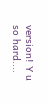version! Y u so hard....